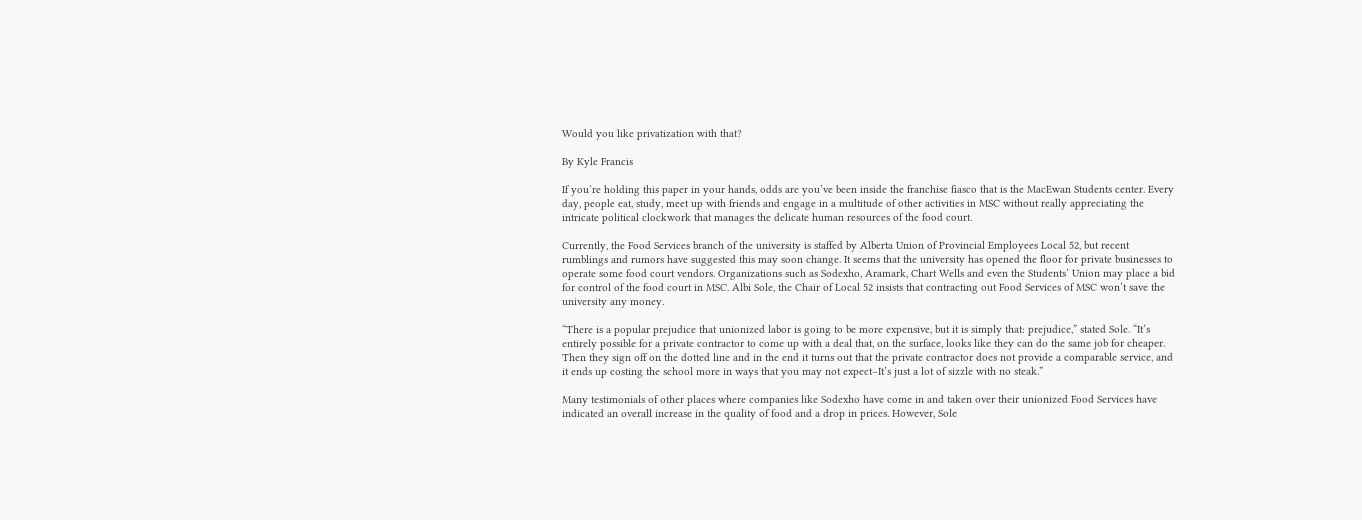Would you like privatization with that?

By Kyle Francis

If you’re holding this paper in your hands, odds are you’ve been inside the franchise fiasco that is the MacEwan Students center. Every day, people eat, study, meet up with friends and engage in a multitude of other activities in MSC without really appreciating the intricate political clockwork that manages the delicate human resources of the food court.

Currently, the Food Services branch of the university is staffed by Alberta Union of Provincial Employees Local 52, but recent rumblings and rumors have suggested this may soon change. It seems that the university has opened the floor for private businesses to operate some food court vendors. Organizations such as Sodexho, Aramark, Chart Wells and even the Students’ Union may place a bid for control of the food court in MSC. Albi Sole, the Chair of Local 52 insists that contracting out Food Services of MSC won’t save the university any money.

“There is a popular prejudice that unionized labor is going to be more expensive, but it is simply that: prejudice,” stated Sole. “It’s entirely possible for a private contractor to come up with a deal that, on the surface, looks like they can do the same job for cheaper. Then they sign off on the dotted line and in the end it turns out that the private contractor does not provide a comparable service, and it ends up costing the school more in ways that you may not expect–It’s just a lot of sizzle with no steak.”

Many testimonials of other places where companies like Sodexho have come in and taken over their unionized Food Services have indicated an overall increase in the quality of food and a drop in prices. However, Sole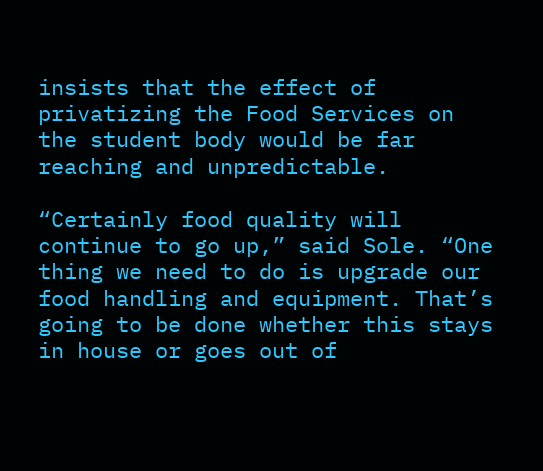insists that the effect of privatizing the Food Services on the student body would be far reaching and unpredictable.

“Certainly food quality will continue to go up,” said Sole. “One thing we need to do is upgrade our food handling and equipment. That’s going to be done whether this stays in house or goes out of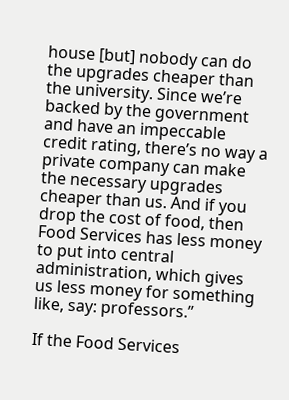house [but] nobody can do the upgrades cheaper than the university. Since we’re backed by the government and have an impeccable credit rating, there’s no way a private company can make the necessary upgrades cheaper than us. And if you drop the cost of food, then Food Services has less money to put into central administration, which gives us less money for something like, say: professors.”

If the Food Services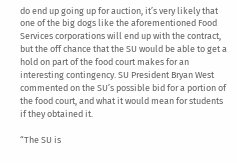do end up going up for auction, it’s very likely that one of the big dogs like the aforementioned Food Services corporations will end up with the contract, but the off chance that the SU would be able to get a hold on part of the food court makes for an interesting contingency. SU President Bryan West commented on the SU’s possible bid for a portion of the food court, and what it would mean for students if they obtained it.

“The SU is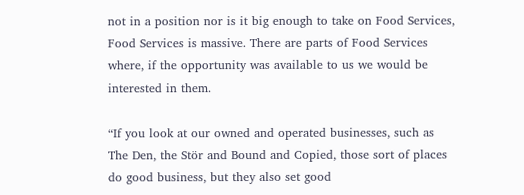not in a position nor is it big enough to take on Food Services, Food Services is massive. There are parts of Food Services where, if the opportunity was available to us we would be interested in them.

“If you look at our owned and operated businesses, such as The Den, the Stör and Bound and Copied, those sort of places do good business, but they also set good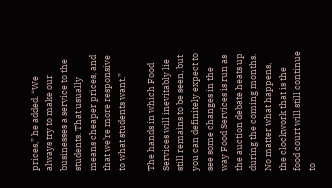prices,” he added. “We always try to make our businesses a service to the students. That usually means cheaper prices, and that we’re more responsive to what students want.”

The hands in which Food Services will inevitably lie still remains to be seen, but you can definitely expect to see some changes in the way Food Services is run as the auction debate heats up during the coming months. No matter what happens, the clockwork that is the food court will still continue to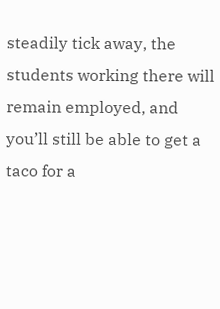steadily tick away, the students working there will remain employed, and you’ll still be able to get a taco for a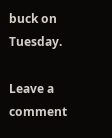buck on Tuesday.

Leave a comment